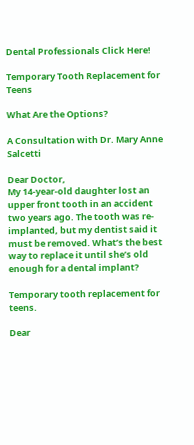Dental Professionals Click Here!

Temporary Tooth Replacement for Teens

What Are the Options?

A Consultation with Dr. Mary Anne Salcetti

Dear Doctor,
My 14-year-old daughter lost an upper front tooth in an accident two years ago. The tooth was re-implanted, but my dentist said it must be removed. What’s the best way to replace it until she’s old enough for a dental implant?

Temporary tooth replacement for teens.

Dear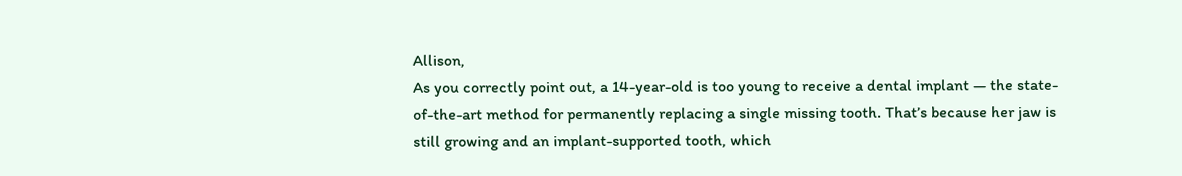Allison,
As you correctly point out, a 14-year-old is too young to receive a dental implant — the state-of-the-art method for permanently replacing a single missing tooth. That’s because her jaw is still growing and an implant-supported tooth, which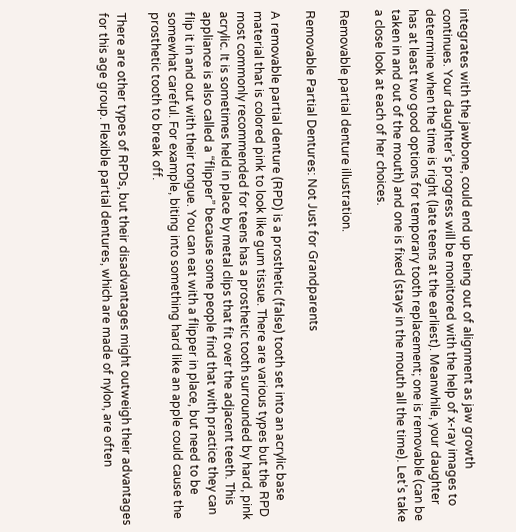integrates with the jawbone, could end up being out of alignment as jaw growth continues. Your daughter’s progress will be monitored with the help of x-ray images to determine when the time is right (late teens at the earliest). Meanwhile, your daughter has at least two good options for temporary tooth replacement; one is removable (can be taken in and out of the mouth) and one is fixed (stays in the mouth all the time). Let’s take a close look at each of her choices.

Removable partial denture illustration.

Removable Partial Dentures: Not Just for Grandparents

A removable partial denture (RPD) is a prosthetic (false) tooth set into an acrylic base material that is colored pink to look like gum tissue. There are various types but the RPD most commonly recommended for teens has a prosthetic tooth surrounded by hard, pink acrylic. It is sometimes held in place by metal clips that fit over the adjacent teeth. This appliance is also called a “flipper” because some people find that with practice they can flip it in and out with their tongue. You can eat with a flipper in place, but need to be somewhat careful. For example, biting into something hard like an apple could cause the prosthetic tooth to break off.

There are other types of RPDs, but their disadvantages might outweigh their advantages for this age group. Flexible partial dentures, which are made of nylon, are often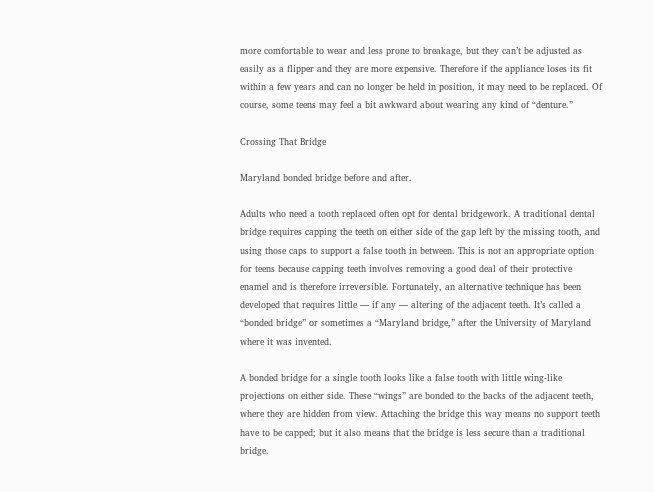more comfortable to wear and less prone to breakage, but they can’t be adjusted as easily as a flipper and they are more expensive. Therefore if the appliance loses its fit within a few years and can no longer be held in position, it may need to be replaced. Of course, some teens may feel a bit awkward about wearing any kind of “denture.”

Crossing That Bridge

Maryland bonded bridge before and after.

Adults who need a tooth replaced often opt for dental bridgework. A traditional dental bridge requires capping the teeth on either side of the gap left by the missing tooth, and using those caps to support a false tooth in between. This is not an appropriate option for teens because capping teeth involves removing a good deal of their protective enamel and is therefore irreversible. Fortunately, an alternative technique has been developed that requires little — if any — altering of the adjacent teeth. It’s called a “bonded bridge” or sometimes a “Maryland bridge,” after the University of Maryland where it was invented.

A bonded bridge for a single tooth looks like a false tooth with little wing-like projections on either side. These “wings” are bonded to the backs of the adjacent teeth, where they are hidden from view. Attaching the bridge this way means no support teeth have to be capped; but it also means that the bridge is less secure than a traditional bridge.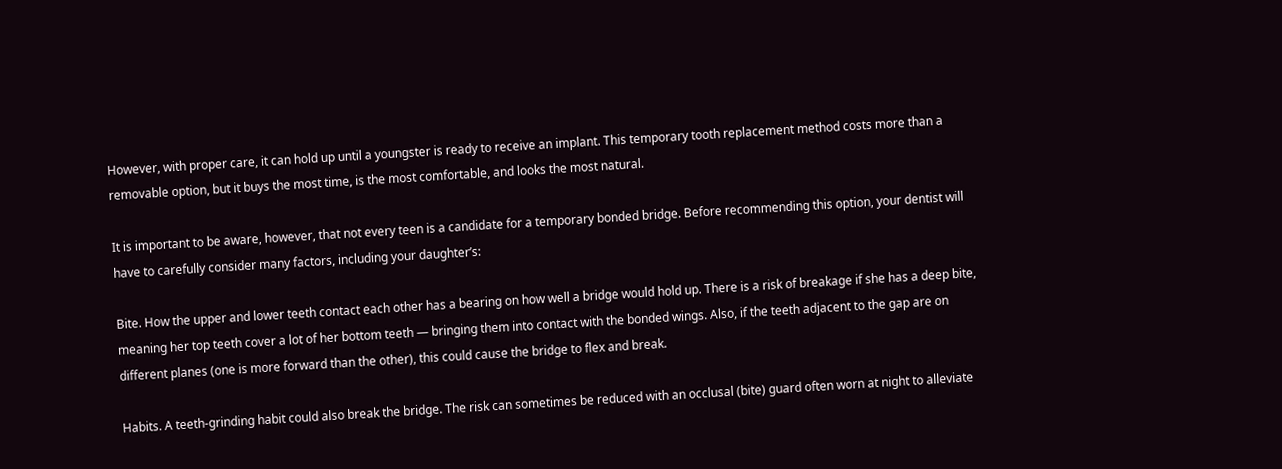However, with proper care, it can hold up until a youngster is ready to receive an implant. This temporary tooth replacement method costs more than a removable option, but it buys the most time, is the most comfortable, and looks the most natural.

It is important to be aware, however, that not every teen is a candidate for a temporary bonded bridge. Before recommending this option, your dentist will have to carefully consider many factors, including your daughter’s:

Bite. How the upper and lower teeth contact each other has a bearing on how well a bridge would hold up. There is a risk of breakage if she has a deep bite, meaning her top teeth cover a lot of her bottom teeth — bringing them into contact with the bonded wings. Also, if the teeth adjacent to the gap are on different planes (one is more forward than the other), this could cause the bridge to flex and break.

Habits. A teeth-grinding habit could also break the bridge. The risk can sometimes be reduced with an occlusal (bite) guard often worn at night to alleviate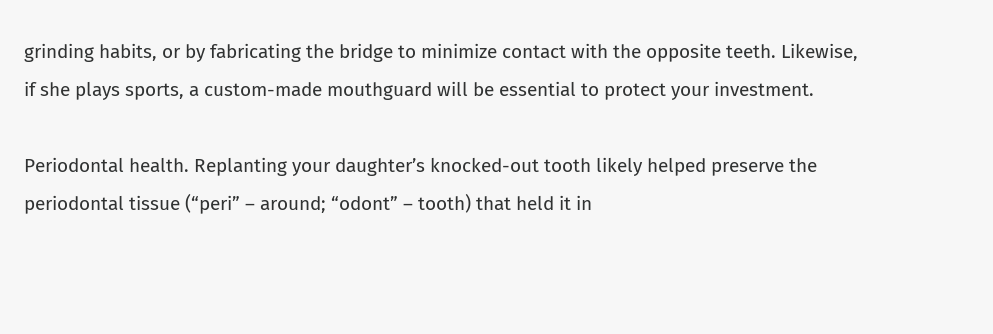grinding habits, or by fabricating the bridge to minimize contact with the opposite teeth. Likewise, if she plays sports, a custom-made mouthguard will be essential to protect your investment.

Periodontal health. Replanting your daughter’s knocked-out tooth likely helped preserve the periodontal tissue (“peri” – around; “odont” – tooth) that held it in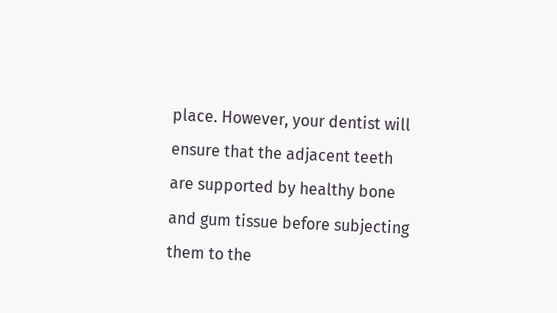place. However, your dentist will ensure that the adjacent teeth are supported by healthy bone and gum tissue before subjecting them to the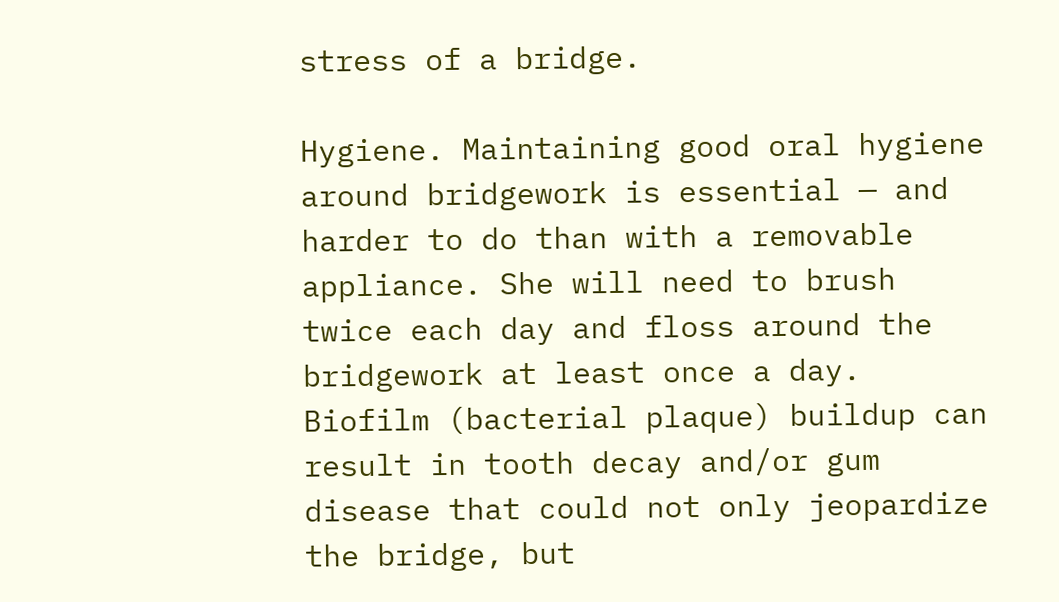stress of a bridge.

Hygiene. Maintaining good oral hygiene around bridgework is essential — and harder to do than with a removable appliance. She will need to brush twice each day and floss around the bridgework at least once a day. Biofilm (bacterial plaque) buildup can result in tooth decay and/or gum disease that could not only jeopardize the bridge, but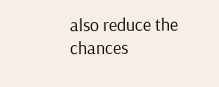also reduce the chances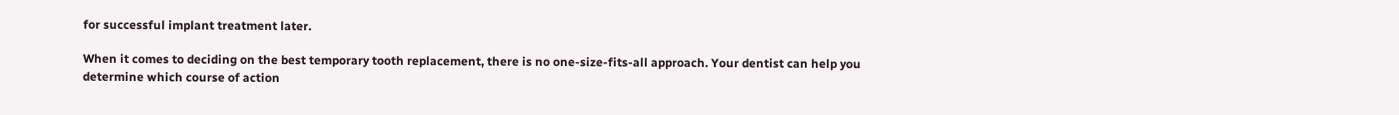for successful implant treatment later.

When it comes to deciding on the best temporary tooth replacement, there is no one-size-fits-all approach. Your dentist can help you determine which course of action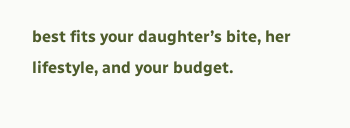best fits your daughter’s bite, her lifestyle, and your budget.